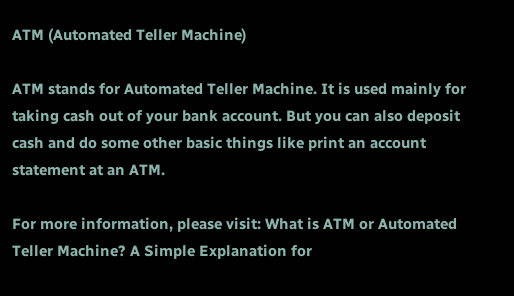ATM (Automated Teller Machine)

ATM stands for Automated Teller Machine. It is used mainly for taking cash out of your bank account. But you can also deposit cash and do some other basic things like print an account statement at an ATM.

For more information, please visit: What is ATM or Automated Teller Machine? A Simple Explanation for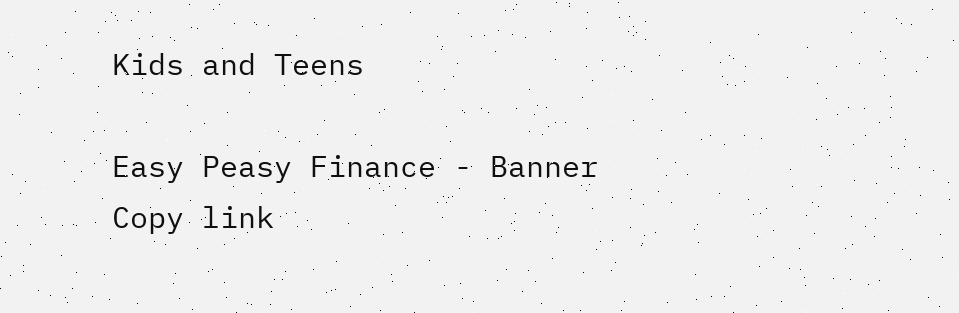Kids and Teens

Easy Peasy Finance - Banner
Copy link